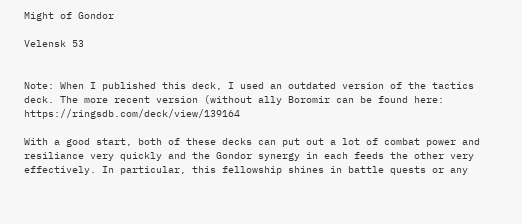Might of Gondor

Velensk 53


Note: When I published this deck, I used an outdated version of the tactics deck. The more recent version (without ally Boromir can be found here: https://ringsdb.com/deck/view/139164

With a good start, both of these decks can put out a lot of combat power and resiliance very quickly and the Gondor synergy in each feeds the other very effectively. In particular, this fellowship shines in battle quests or any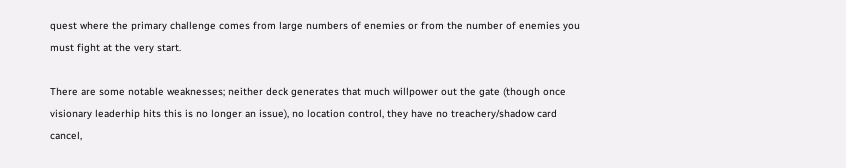quest where the primary challenge comes from large numbers of enemies or from the number of enemies you must fight at the very start.

There are some notable weaknesses; neither deck generates that much willpower out the gate (though once visionary leaderhip hits this is no longer an issue), no location control, they have no treachery/shadow card cancel,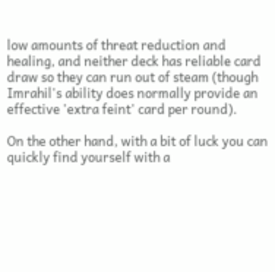low amounts of threat reduction and healing, and neither deck has reliable card draw so they can run out of steam (though Imrahil's ability does normally provide an effective 'extra feint' card per round).

On the other hand, with a bit of luck you can quickly find yourself with a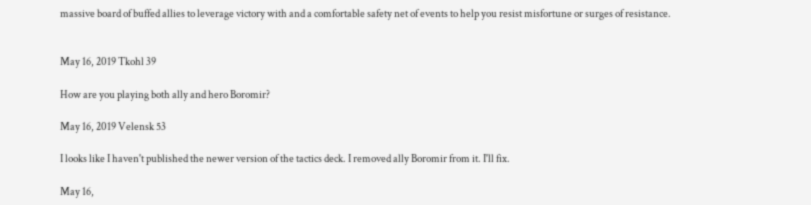massive board of buffed allies to leverage victory with and a comfortable safety net of events to help you resist misfortune or surges of resistance.


May 16, 2019 Tkohl 39

How are you playing both ally and hero Boromir?

May 16, 2019 Velensk 53

I looks like I haven't published the newer version of the tactics deck. I removed ally Boromir from it. I'll fix.

May 16,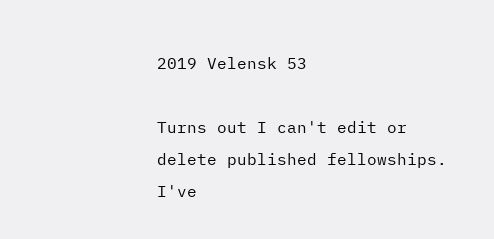2019 Velensk 53

Turns out I can't edit or delete published fellowships. I've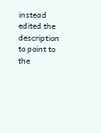instead edited the description to point to the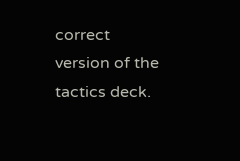correct version of the tactics deck.